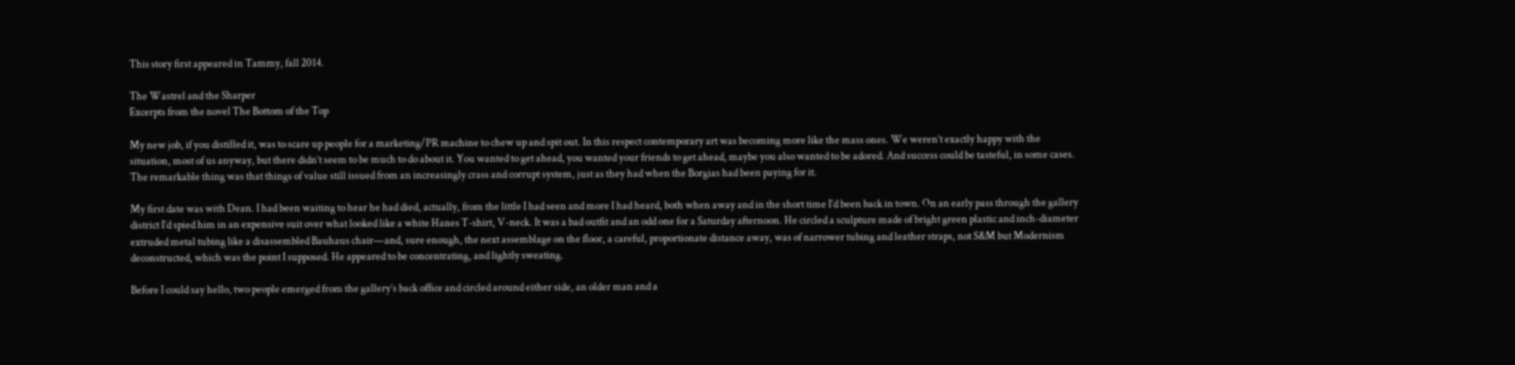This story first appeared in Tammy, fall 2014.

The Wastrel and the Sharper
Excerpts from the novel The Bottom of the Top

My new job, if you distilled it, was to scare up people for a marketing/PR machine to chew up and spit out. In this respect contemporary art was becoming more like the mass ones. We weren’t exactly happy with the situation, most of us anyway, but there didn’t seem to be much to do about it. You wanted to get ahead, you wanted your friends to get ahead, maybe you also wanted to be adored. And success could be tasteful, in some cases. The remarkable thing was that things of value still issued from an increasingly crass and corrupt system, just as they had when the Borgias had been paying for it.

My first date was with Dean. I had been waiting to hear he had died, actually, from the little I had seen and more I had heard, both when away and in the short time I’d been back in town. On an early pass through the gallery district I’d spied him in an expensive suit over what looked like a white Hanes T-shirt, V-neck. It was a bad outfit and an odd one for a Saturday afternoon. He circled a sculpture made of bright green plastic and inch-diameter extruded metal tubing like a disassembled Bauhaus chair—and, sure enough, the next assemblage on the floor, a careful, proportionate distance away, was of narrower tubing and leather straps, not S&M but Modernism deconstructed, which was the point I supposed. He appeared to be concentrating, and lightly sweating.

Before I could say hello, two people emerged from the gallery’s back office and circled around either side, an older man and a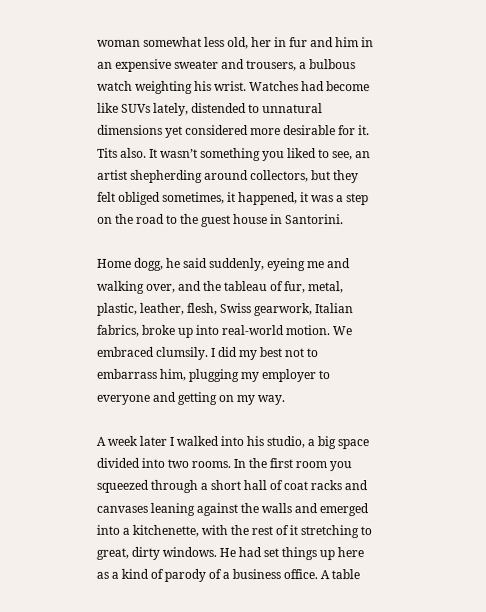woman somewhat less old, her in fur and him in an expensive sweater and trousers, a bulbous watch weighting his wrist. Watches had become like SUVs lately, distended to unnatural dimensions yet considered more desirable for it. Tits also. It wasn’t something you liked to see, an artist shepherding around collectors, but they felt obliged sometimes, it happened, it was a step on the road to the guest house in Santorini.

Home dogg, he said suddenly, eyeing me and walking over, and the tableau of fur, metal, plastic, leather, flesh, Swiss gearwork, Italian fabrics, broke up into real-world motion. We embraced clumsily. I did my best not to embarrass him, plugging my employer to everyone and getting on my way.

A week later I walked into his studio, a big space divided into two rooms. In the first room you squeezed through a short hall of coat racks and canvases leaning against the walls and emerged into a kitchenette, with the rest of it stretching to great, dirty windows. He had set things up here as a kind of parody of a business office. A table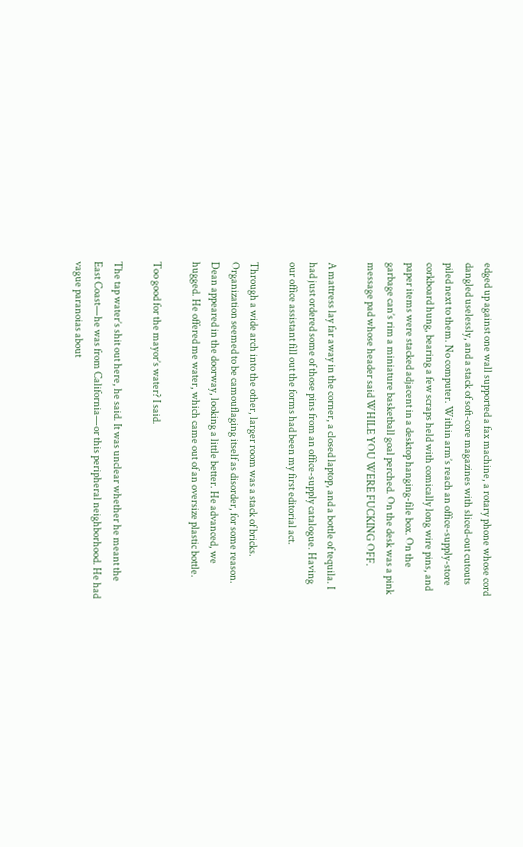edged up against one wall supported a fax machine, a rotary phone whose cord dangled uselessly, and a stack of soft-core magazines with sliced-out cutouts piled next to them. No computer. Within arm’s reach an office-supply-store corkboard hung, bearing a few scraps held with comically long wire pins, and paper items were stacked adjacent in a desktop hanging-file box. On the garbage can’s rim a miniature basketball goal perched. On the desk was a pink message pad whose header said WHILE YOU WERE FUCKING OFF.

A mattress lay far away in the corner, a closed laptop, and a bottle of tequila. I had just ordered some of those pins from an office-supply catalogue. Having our office assistant fill out the forms had been my first editorial act.

Through a wide arch into the other, larger room was a stack of bricks. Organization seemed to be camouflaging itself as disorder, for some reason. Dean appeared in the doorway, looking a little better. He advanced, we hugged. He offered me water, which came out of an oversize plastic bottle.

Too good for the mayor’s water? I said.

The tap water’s shit out here, he said. It was unclear whether he meant the East Coast—he was from California—or this peripheral neighborhood. He had vague paranoias about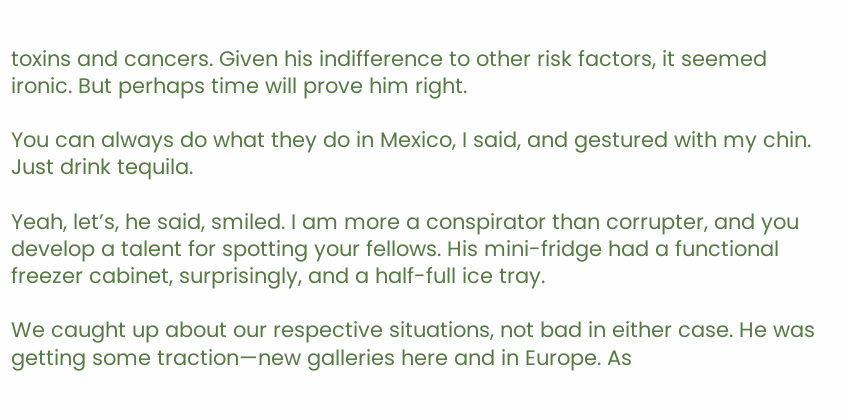toxins and cancers. Given his indifference to other risk factors, it seemed ironic. But perhaps time will prove him right.

You can always do what they do in Mexico, I said, and gestured with my chin. Just drink tequila.

Yeah, let’s, he said, smiled. I am more a conspirator than corrupter, and you develop a talent for spotting your fellows. His mini-fridge had a functional freezer cabinet, surprisingly, and a half-full ice tray.

We caught up about our respective situations, not bad in either case. He was getting some traction—new galleries here and in Europe. As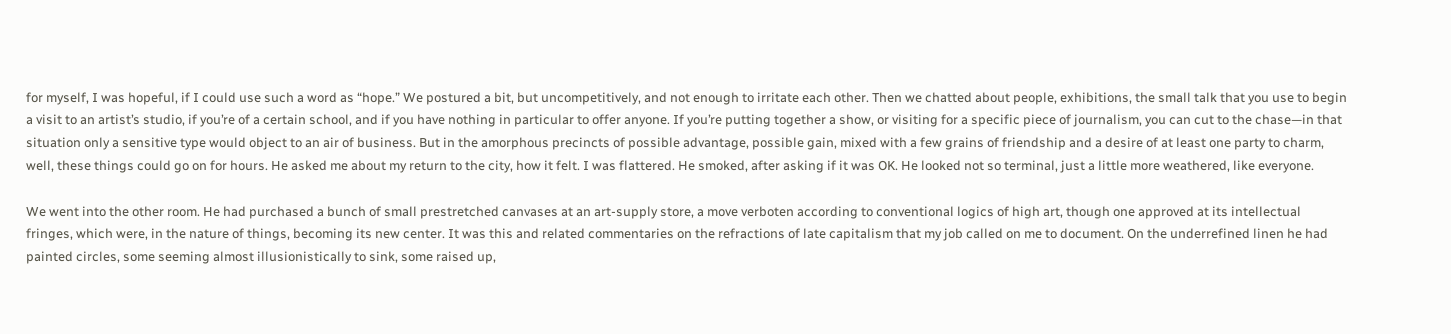for myself, I was hopeful, if I could use such a word as “hope.” We postured a bit, but uncompetitively, and not enough to irritate each other. Then we chatted about people, exhibitions, the small talk that you use to begin a visit to an artist’s studio, if you’re of a certain school, and if you have nothing in particular to offer anyone. If you’re putting together a show, or visiting for a specific piece of journalism, you can cut to the chase—in that situation only a sensitive type would object to an air of business. But in the amorphous precincts of possible advantage, possible gain, mixed with a few grains of friendship and a desire of at least one party to charm, well, these things could go on for hours. He asked me about my return to the city, how it felt. I was flattered. He smoked, after asking if it was OK. He looked not so terminal, just a little more weathered, like everyone.

We went into the other room. He had purchased a bunch of small prestretched canvases at an art-supply store, a move verboten according to conventional logics of high art, though one approved at its intellectual fringes, which were, in the nature of things, becoming its new center. It was this and related commentaries on the refractions of late capitalism that my job called on me to document. On the underrefined linen he had painted circles, some seeming almost illusionistically to sink, some raised up,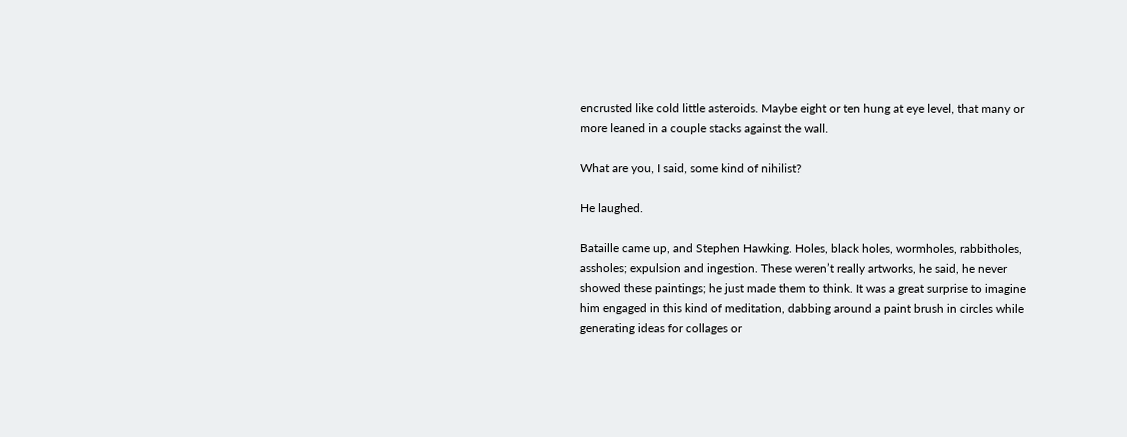encrusted like cold little asteroids. Maybe eight or ten hung at eye level, that many or more leaned in a couple stacks against the wall.

What are you, I said, some kind of nihilist?

He laughed.

Bataille came up, and Stephen Hawking. Holes, black holes, wormholes, rabbitholes, assholes; expulsion and ingestion. These weren’t really artworks, he said, he never showed these paintings; he just made them to think. It was a great surprise to imagine him engaged in this kind of meditation, dabbing around a paint brush in circles while generating ideas for collages or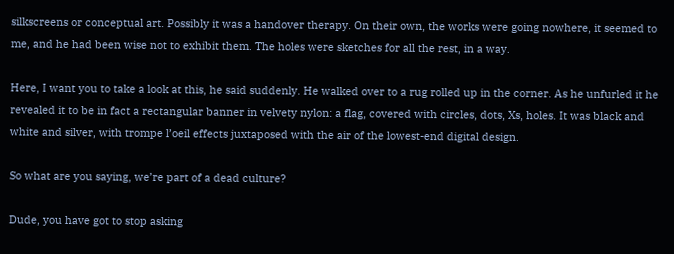silkscreens or conceptual art. Possibly it was a handover therapy. On their own, the works were going nowhere, it seemed to me, and he had been wise not to exhibit them. The holes were sketches for all the rest, in a way.

Here, I want you to take a look at this, he said suddenly. He walked over to a rug rolled up in the corner. As he unfurled it he revealed it to be in fact a rectangular banner in velvety nylon: a flag, covered with circles, dots, Xs, holes. It was black and white and silver, with trompe l’oeil effects juxtaposed with the air of the lowest-end digital design.

So what are you saying, we’re part of a dead culture?

Dude, you have got to stop asking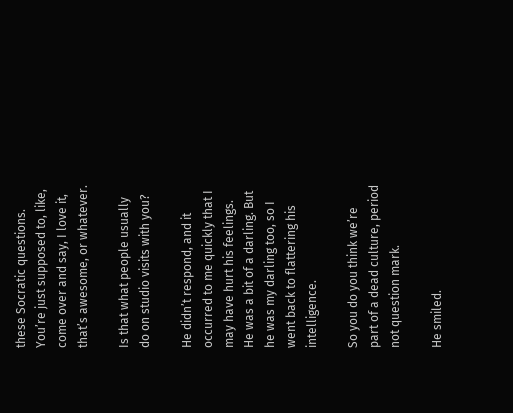these Socratic questions. You’re just supposed to, like, come over and say, I love it, that’s awesome, or whatever.

Is that what people usually do on studio visits with you?

He didn’t respond, and it occurred to me quickly that I may have hurt his feelings. He was a bit of a darling. But he was my darling too, so I went back to flattering his intelligence.

So you do you think we’re part of a dead culture, period not question mark.

He smiled.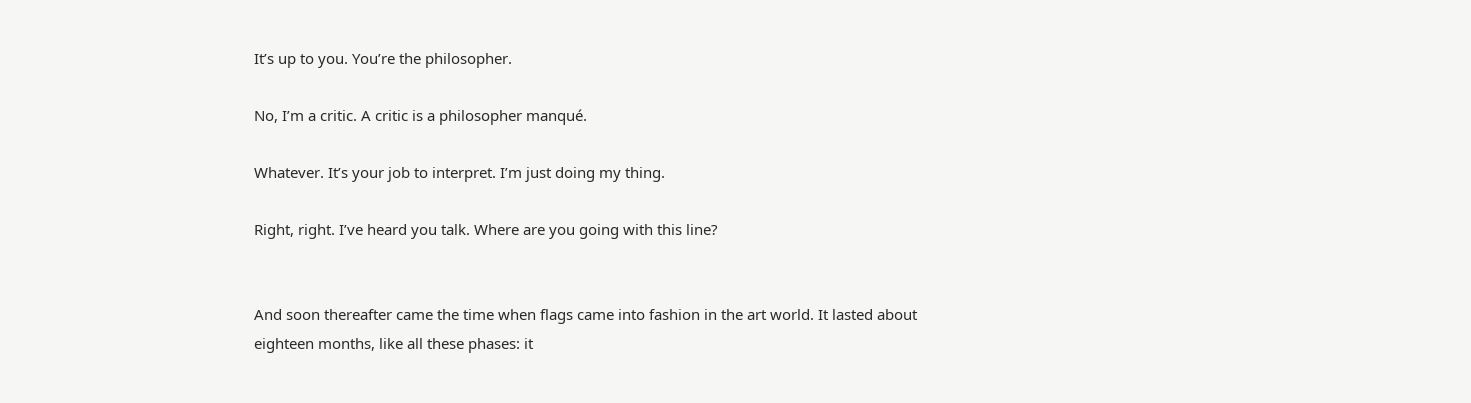It’s up to you. You’re the philosopher.

No, I’m a critic. A critic is a philosopher manqué.

Whatever. It’s your job to interpret. I’m just doing my thing.

Right, right. I’ve heard you talk. Where are you going with this line?


And soon thereafter came the time when flags came into fashion in the art world. It lasted about eighteen months, like all these phases: it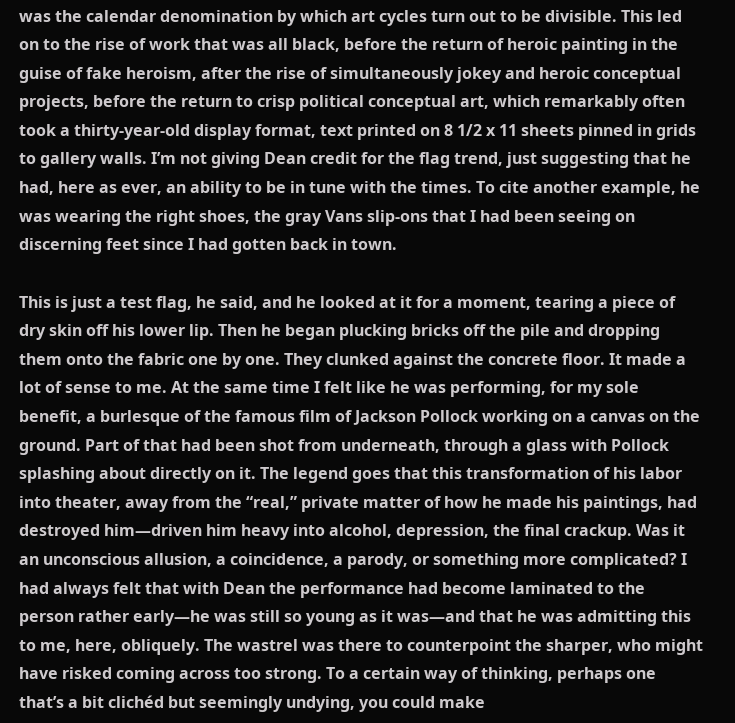was the calendar denomination by which art cycles turn out to be divisible. This led on to the rise of work that was all black, before the return of heroic painting in the guise of fake heroism, after the rise of simultaneously jokey and heroic conceptual projects, before the return to crisp political conceptual art, which remarkably often took a thirty-year-old display format, text printed on 8 1/2 x 11 sheets pinned in grids to gallery walls. I’m not giving Dean credit for the flag trend, just suggesting that he had, here as ever, an ability to be in tune with the times. To cite another example, he was wearing the right shoes, the gray Vans slip-ons that I had been seeing on discerning feet since I had gotten back in town.

This is just a test flag, he said, and he looked at it for a moment, tearing a piece of dry skin off his lower lip. Then he began plucking bricks off the pile and dropping them onto the fabric one by one. They clunked against the concrete floor. It made a lot of sense to me. At the same time I felt like he was performing, for my sole benefit, a burlesque of the famous film of Jackson Pollock working on a canvas on the ground. Part of that had been shot from underneath, through a glass with Pollock splashing about directly on it. The legend goes that this transformation of his labor into theater, away from the “real,” private matter of how he made his paintings, had destroyed him—driven him heavy into alcohol, depression, the final crackup. Was it an unconscious allusion, a coincidence, a parody, or something more complicated? I had always felt that with Dean the performance had become laminated to the person rather early—he was still so young as it was—and that he was admitting this to me, here, obliquely. The wastrel was there to counterpoint the sharper, who might have risked coming across too strong. To a certain way of thinking, perhaps one that’s a bit clichéd but seemingly undying, you could make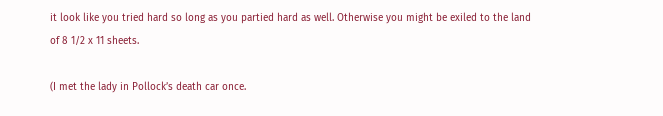it look like you tried hard so long as you partied hard as well. Otherwise you might be exiled to the land of 8 1/2 x 11 sheets.

(I met the lady in Pollock’s death car once.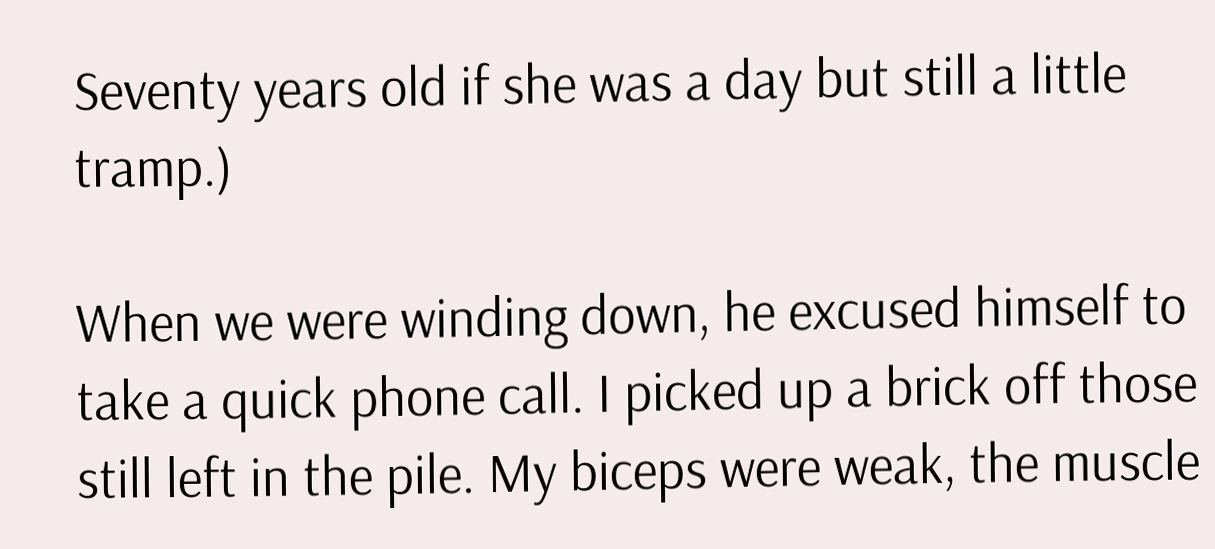Seventy years old if she was a day but still a little tramp.)

When we were winding down, he excused himself to take a quick phone call. I picked up a brick off those still left in the pile. My biceps were weak, the muscle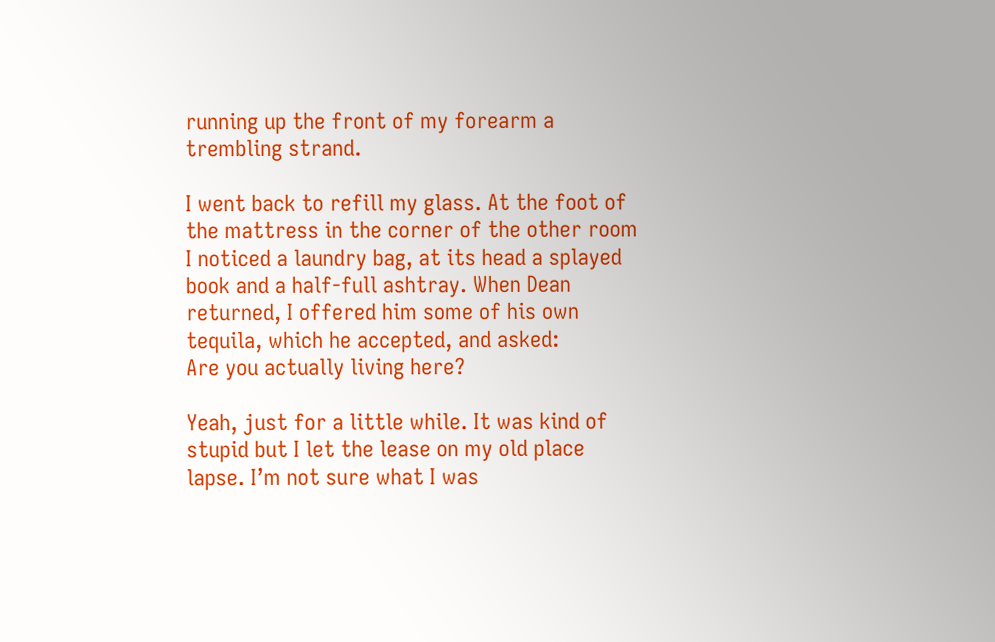running up the front of my forearm a trembling strand.

I went back to refill my glass. At the foot of the mattress in the corner of the other room I noticed a laundry bag, at its head a splayed book and a half-full ashtray. When Dean returned, I offered him some of his own tequila, which he accepted, and asked:
Are you actually living here?

Yeah, just for a little while. It was kind of stupid but I let the lease on my old place lapse. I’m not sure what I was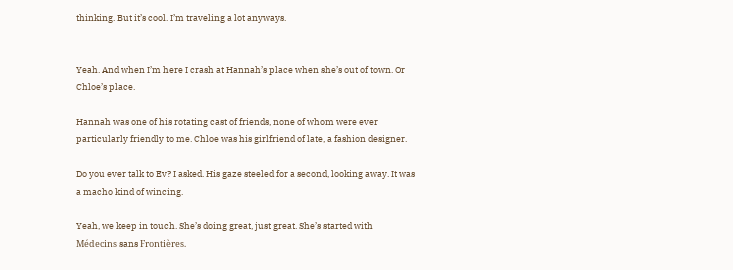thinking. But it’s cool. I’m traveling a lot anyways.


Yeah. And when I’m here I crash at Hannah’s place when she’s out of town. Or Chloe’s place.

Hannah was one of his rotating cast of friends, none of whom were ever particularly friendly to me. Chloe was his girlfriend of late, a fashion designer.

Do you ever talk to Ev? I asked. His gaze steeled for a second, looking away. It was a macho kind of wincing.

Yeah, we keep in touch. She’s doing great, just great. She’s started with Médecins sans Frontières.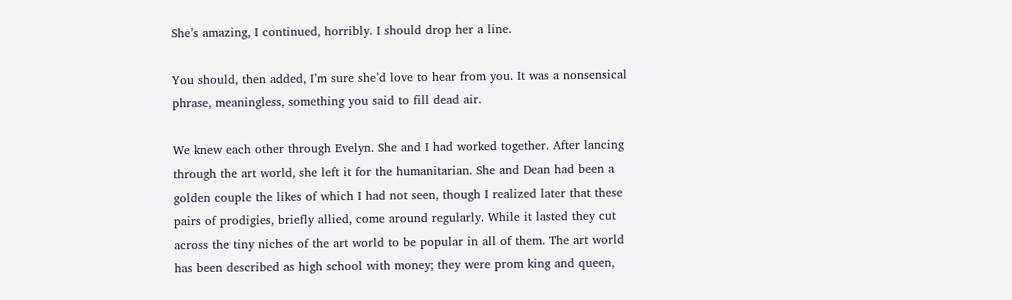She’s amazing, I continued, horribly. I should drop her a line.

You should, then added, I’m sure she’d love to hear from you. It was a nonsensical phrase, meaningless, something you said to fill dead air.

We knew each other through Evelyn. She and I had worked together. After lancing through the art world, she left it for the humanitarian. She and Dean had been a golden couple the likes of which I had not seen, though I realized later that these pairs of prodigies, briefly allied, come around regularly. While it lasted they cut across the tiny niches of the art world to be popular in all of them. The art world has been described as high school with money; they were prom king and queen,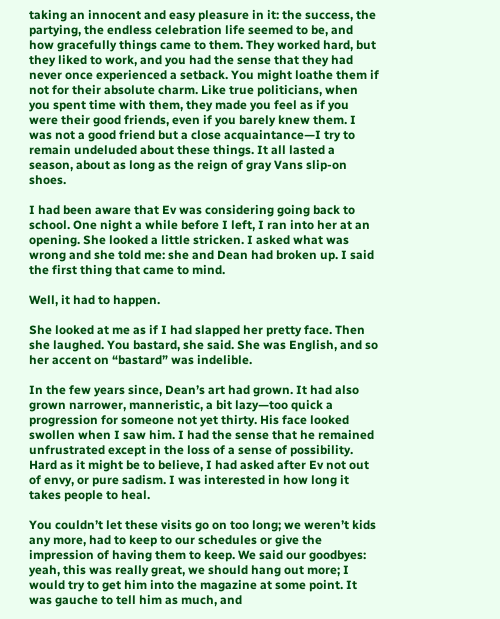taking an innocent and easy pleasure in it: the success, the partying, the endless celebration life seemed to be, and how gracefully things came to them. They worked hard, but they liked to work, and you had the sense that they had never once experienced a setback. You might loathe them if not for their absolute charm. Like true politicians, when you spent time with them, they made you feel as if you were their good friends, even if you barely knew them. I was not a good friend but a close acquaintance—I try to remain undeluded about these things. It all lasted a season, about as long as the reign of gray Vans slip-on shoes.

I had been aware that Ev was considering going back to school. One night a while before I left, I ran into her at an opening. She looked a little stricken. I asked what was wrong and she told me: she and Dean had broken up. I said the first thing that came to mind.

Well, it had to happen.

She looked at me as if I had slapped her pretty face. Then she laughed. You bastard, she said. She was English, and so her accent on “bastard” was indelible.

In the few years since, Dean’s art had grown. It had also grown narrower, manneristic, a bit lazy—too quick a progression for someone not yet thirty. His face looked swollen when I saw him. I had the sense that he remained unfrustrated except in the loss of a sense of possibility. Hard as it might be to believe, I had asked after Ev not out of envy, or pure sadism. I was interested in how long it takes people to heal.

You couldn’t let these visits go on too long; we weren’t kids any more, had to keep to our schedules or give the impression of having them to keep. We said our goodbyes: yeah, this was really great, we should hang out more; I would try to get him into the magazine at some point. It was gauche to tell him as much, and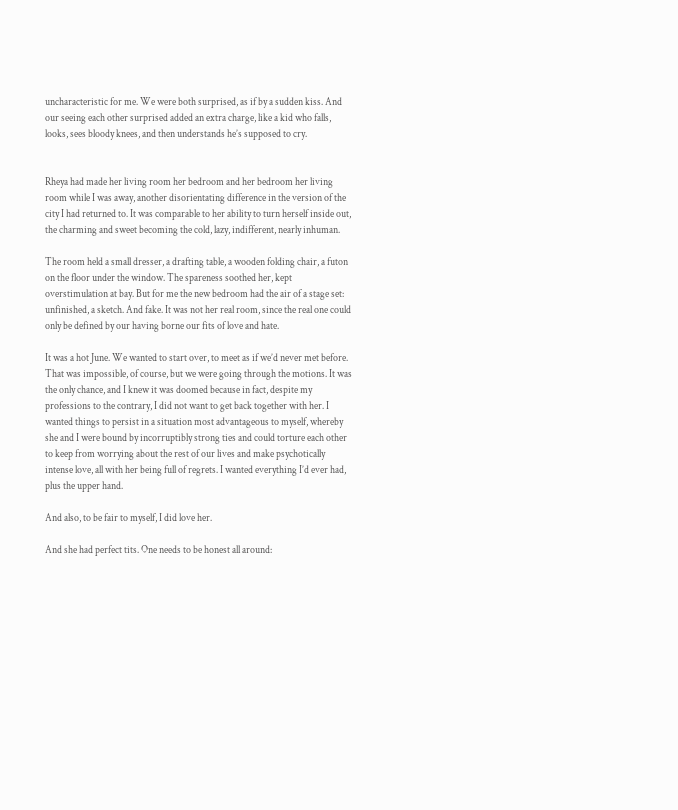uncharacteristic for me. We were both surprised, as if by a sudden kiss. And our seeing each other surprised added an extra charge, like a kid who falls, looks, sees bloody knees, and then understands he’s supposed to cry.


Rheya had made her living room her bedroom and her bedroom her living room while I was away, another disorientating difference in the version of the city I had returned to. It was comparable to her ability to turn herself inside out, the charming and sweet becoming the cold, lazy, indifferent, nearly inhuman.

The room held a small dresser, a drafting table, a wooden folding chair, a futon on the floor under the window. The spareness soothed her, kept overstimulation at bay. But for me the new bedroom had the air of a stage set: unfinished, a sketch. And fake. It was not her real room, since the real one could only be defined by our having borne our fits of love and hate.

It was a hot June. We wanted to start over, to meet as if we’d never met before. That was impossible, of course, but we were going through the motions. It was the only chance, and I knew it was doomed because in fact, despite my professions to the contrary, I did not want to get back together with her. I wanted things to persist in a situation most advantageous to myself, whereby she and I were bound by incorruptibly strong ties and could torture each other to keep from worrying about the rest of our lives and make psychotically intense love, all with her being full of regrets. I wanted everything I’d ever had, plus the upper hand.

And also, to be fair to myself, I did love her.

And she had perfect tits. One needs to be honest all around: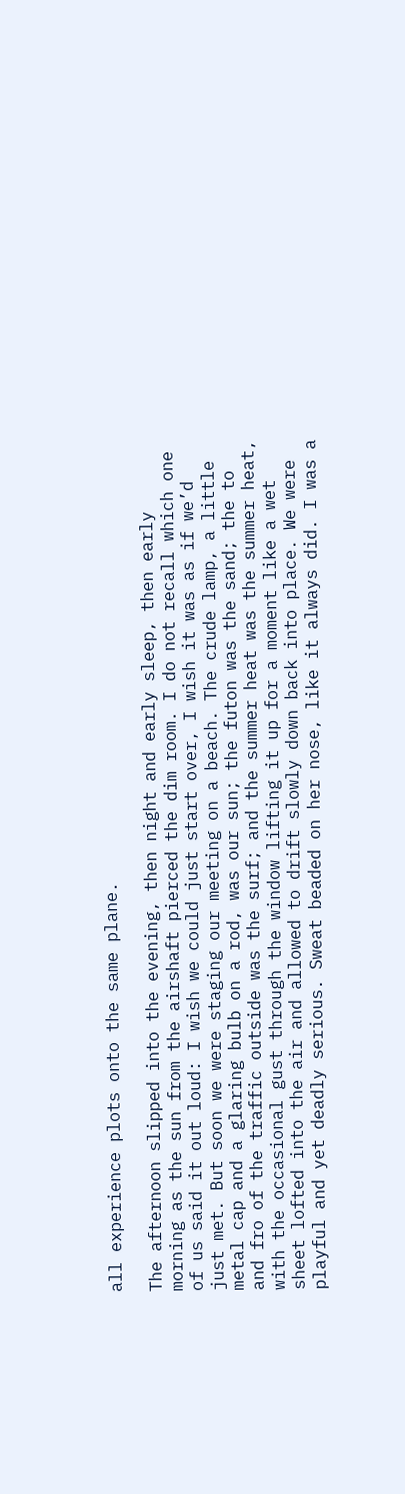all experience plots onto the same plane.

The afternoon slipped into the evening, then night and early sleep, then early morning as the sun from the airshaft pierced the dim room. I do not recall which one of us said it out loud: I wish we could just start over, I wish it was as if we’d just met. But soon we were staging our meeting on a beach. The crude lamp, a little metal cap and a glaring bulb on a rod, was our sun; the futon was the sand; the to and fro of the traffic outside was the surf; and the summer heat was the summer heat, with the occasional gust through the window lifting it up for a moment like a wet sheet lofted into the air and allowed to drift slowly down back into place. We were playful and yet deadly serious. Sweat beaded on her nose, like it always did. I was a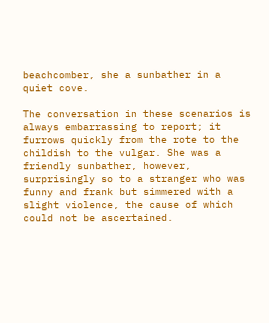beachcomber, she a sunbather in a quiet cove.

The conversation in these scenarios is always embarrassing to report; it furrows quickly from the rote to the childish to the vulgar. She was a friendly sunbather, however, surprisingly so to a stranger who was funny and frank but simmered with a slight violence, the cause of which could not be ascertained.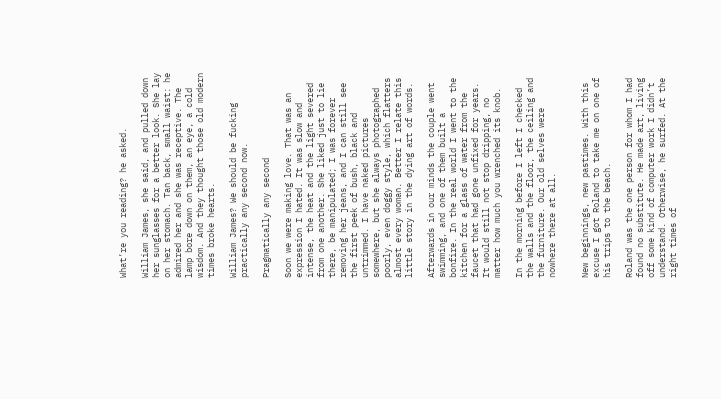What’re you reading? he asked.

William James, she said, and pulled down her sunglasses for a better look. She lay on her stomach. Tan back, small waist: he admired her and she was receptive. The lamp bore down on them, an eye, a cold wisdom. And they thought those old modern times broke hearts.

William James? We should be fucking practically any second now.

Pragmatically any second

Soon we were making love. That was an expression I hated. It was slow and intense, the heat and the light severed from one another. She liked just to lie there, be manipulated; I was forever removing her jeans, and I can still see the first peek of bush, black and untrimmed. I have naked pictures somewhere, but she always photographed poorly, even doggy style, which flatters almost every woman. Better I relate this little story in the dying art of words.

Afterwards in our minds the couple went swimming, and one of them built a bonfire. In the real world I went to the kitchen for a glass of water from the faucet that had gone unfixed for years. It would still not stop dripping, no matter how much you wrenched its knob.

In the morning before I left I checked the walls and the floor, the ceiling and the furniture. Our old selves were nowhere there at all.


New beginnings, new pastimes. With this excuse I got Roland to take me on one of his trips to the beach.

Roland was the one person for whom I had found no substitute. He made art, living off some kind of computer work I didn’t understand. Otherwise, he surfed. At the right times of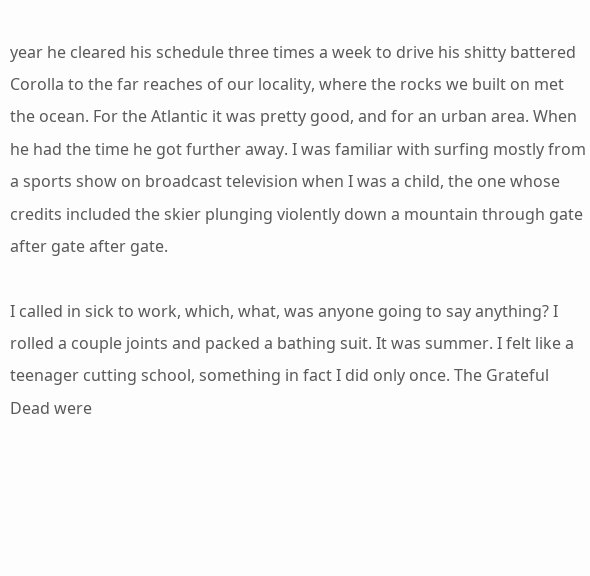year he cleared his schedule three times a week to drive his shitty battered Corolla to the far reaches of our locality, where the rocks we built on met the ocean. For the Atlantic it was pretty good, and for an urban area. When he had the time he got further away. I was familiar with surfing mostly from a sports show on broadcast television when I was a child, the one whose credits included the skier plunging violently down a mountain through gate after gate after gate.

I called in sick to work, which, what, was anyone going to say anything? I rolled a couple joints and packed a bathing suit. It was summer. I felt like a teenager cutting school, something in fact I did only once. The Grateful Dead were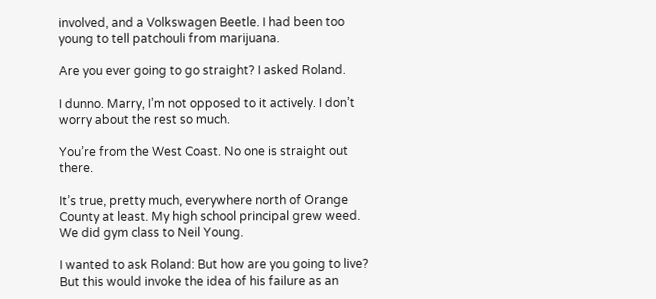involved, and a Volkswagen Beetle. I had been too young to tell patchouli from marijuana.

Are you ever going to go straight? I asked Roland.

I dunno. Marry, I’m not opposed to it actively. I don’t worry about the rest so much.

You’re from the West Coast. No one is straight out there.

It’s true, pretty much, everywhere north of Orange County at least. My high school principal grew weed. We did gym class to Neil Young.

I wanted to ask Roland: But how are you going to live? But this would invoke the idea of his failure as an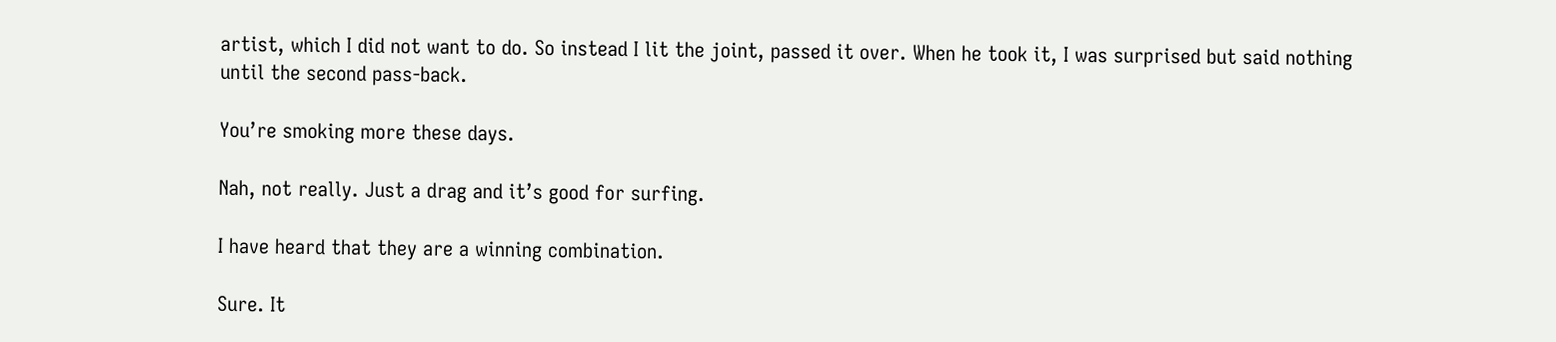artist, which I did not want to do. So instead I lit the joint, passed it over. When he took it, I was surprised but said nothing until the second pass-back.

You’re smoking more these days.

Nah, not really. Just a drag and it’s good for surfing.

I have heard that they are a winning combination.

Sure. It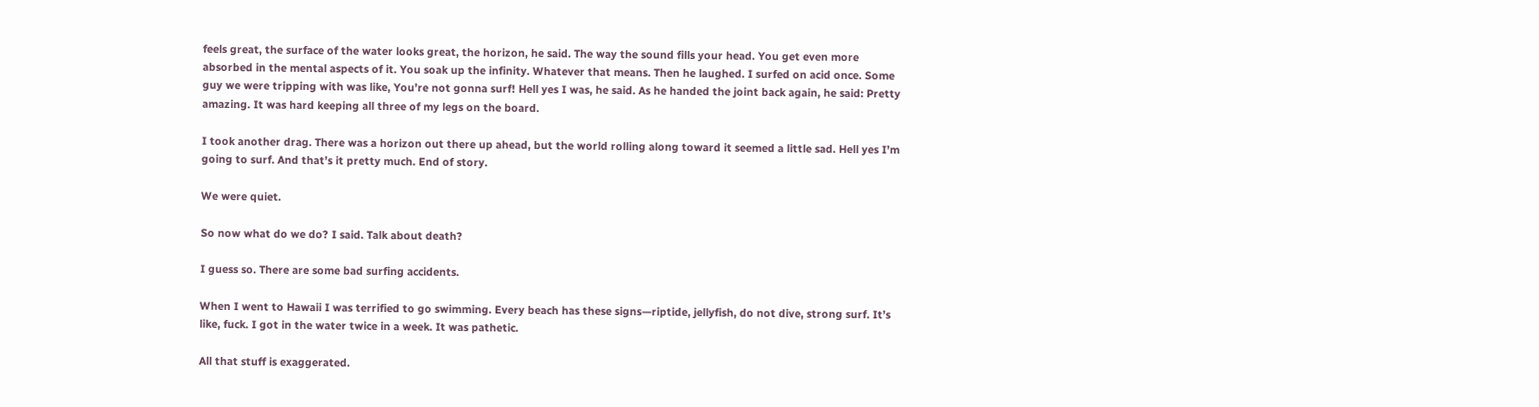feels great, the surface of the water looks great, the horizon, he said. The way the sound fills your head. You get even more absorbed in the mental aspects of it. You soak up the infinity. Whatever that means. Then he laughed. I surfed on acid once. Some guy we were tripping with was like, You’re not gonna surf! Hell yes I was, he said. As he handed the joint back again, he said: Pretty amazing. It was hard keeping all three of my legs on the board.

I took another drag. There was a horizon out there up ahead, but the world rolling along toward it seemed a little sad. Hell yes I’m going to surf. And that’s it pretty much. End of story.

We were quiet.

So now what do we do? I said. Talk about death?

I guess so. There are some bad surfing accidents.

When I went to Hawaii I was terrified to go swimming. Every beach has these signs—riptide, jellyfish, do not dive, strong surf. It’s like, fuck. I got in the water twice in a week. It was pathetic.

All that stuff is exaggerated.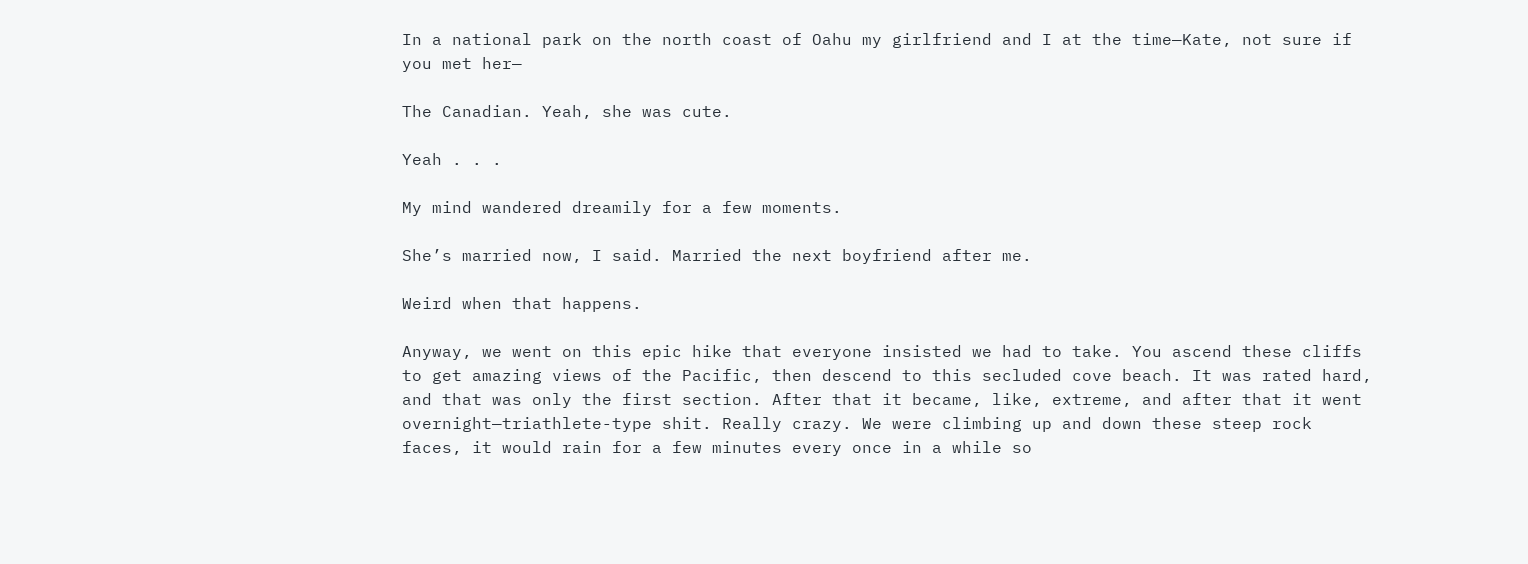In a national park on the north coast of Oahu my girlfriend and I at the time—Kate, not sure if you met her—

The Canadian. Yeah, she was cute.

Yeah . . .

My mind wandered dreamily for a few moments.

She’s married now, I said. Married the next boyfriend after me.

Weird when that happens.

Anyway, we went on this epic hike that everyone insisted we had to take. You ascend these cliffs to get amazing views of the Pacific, then descend to this secluded cove beach. It was rated hard, and that was only the first section. After that it became, like, extreme, and after that it went overnight—triathlete-type shit. Really crazy. We were climbing up and down these steep rock faces, it would rain for a few minutes every once in a while so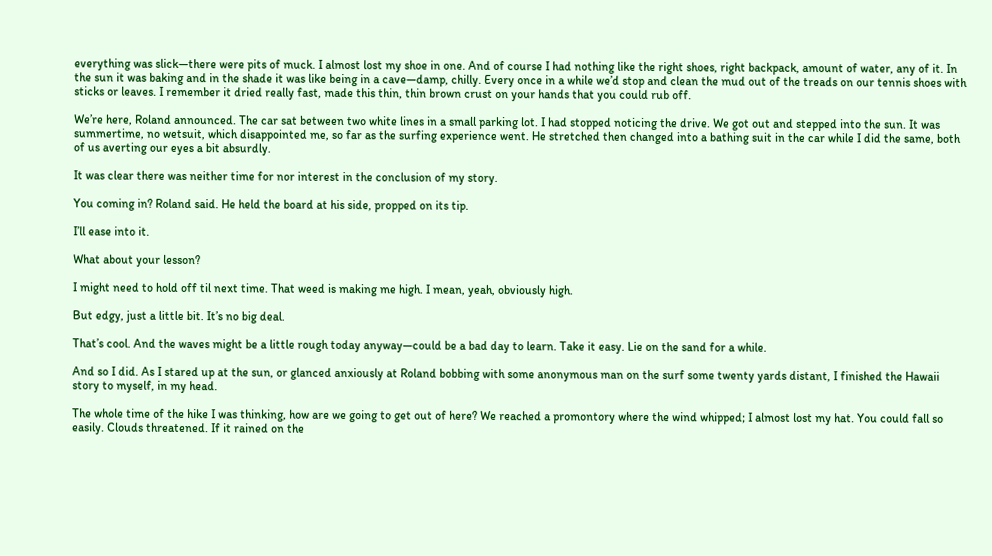everything was slick—there were pits of muck. I almost lost my shoe in one. And of course I had nothing like the right shoes, right backpack, amount of water, any of it. In the sun it was baking and in the shade it was like being in a cave—damp, chilly. Every once in a while we’d stop and clean the mud out of the treads on our tennis shoes with sticks or leaves. I remember it dried really fast, made this thin, thin brown crust on your hands that you could rub off.

We’re here, Roland announced. The car sat between two white lines in a small parking lot. I had stopped noticing the drive. We got out and stepped into the sun. It was summertime, no wetsuit, which disappointed me, so far as the surfing experience went. He stretched then changed into a bathing suit in the car while I did the same, both of us averting our eyes a bit absurdly.

It was clear there was neither time for nor interest in the conclusion of my story.

You coming in? Roland said. He held the board at his side, propped on its tip.

I’ll ease into it.

What about your lesson?

I might need to hold off til next time. That weed is making me high. I mean, yeah, obviously high.

But edgy, just a little bit. It’s no big deal.

That’s cool. And the waves might be a little rough today anyway—could be a bad day to learn. Take it easy. Lie on the sand for a while.

And so I did. As I stared up at the sun, or glanced anxiously at Roland bobbing with some anonymous man on the surf some twenty yards distant, I finished the Hawaii story to myself, in my head.

The whole time of the hike I was thinking, how are we going to get out of here? We reached a promontory where the wind whipped; I almost lost my hat. You could fall so easily. Clouds threatened. If it rained on the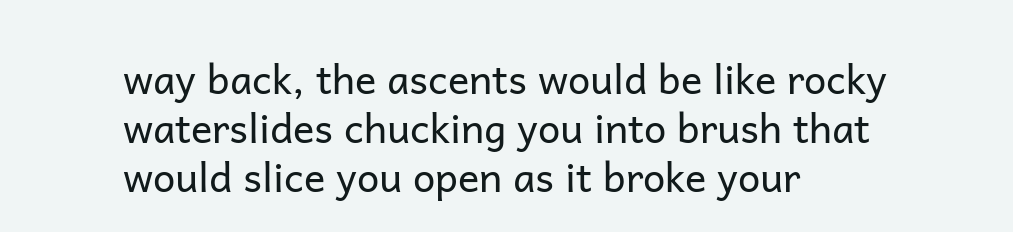way back, the ascents would be like rocky waterslides chucking you into brush that would slice you open as it broke your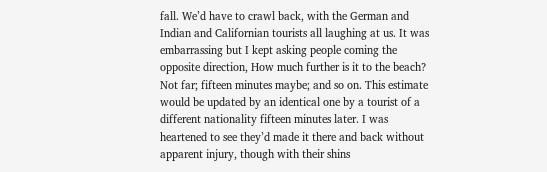fall. We’d have to crawl back, with the German and Indian and Californian tourists all laughing at us. It was embarrassing but I kept asking people coming the opposite direction, How much further is it to the beach? Not far; fifteen minutes maybe; and so on. This estimate would be updated by an identical one by a tourist of a different nationality fifteen minutes later. I was heartened to see they’d made it there and back without apparent injury, though with their shins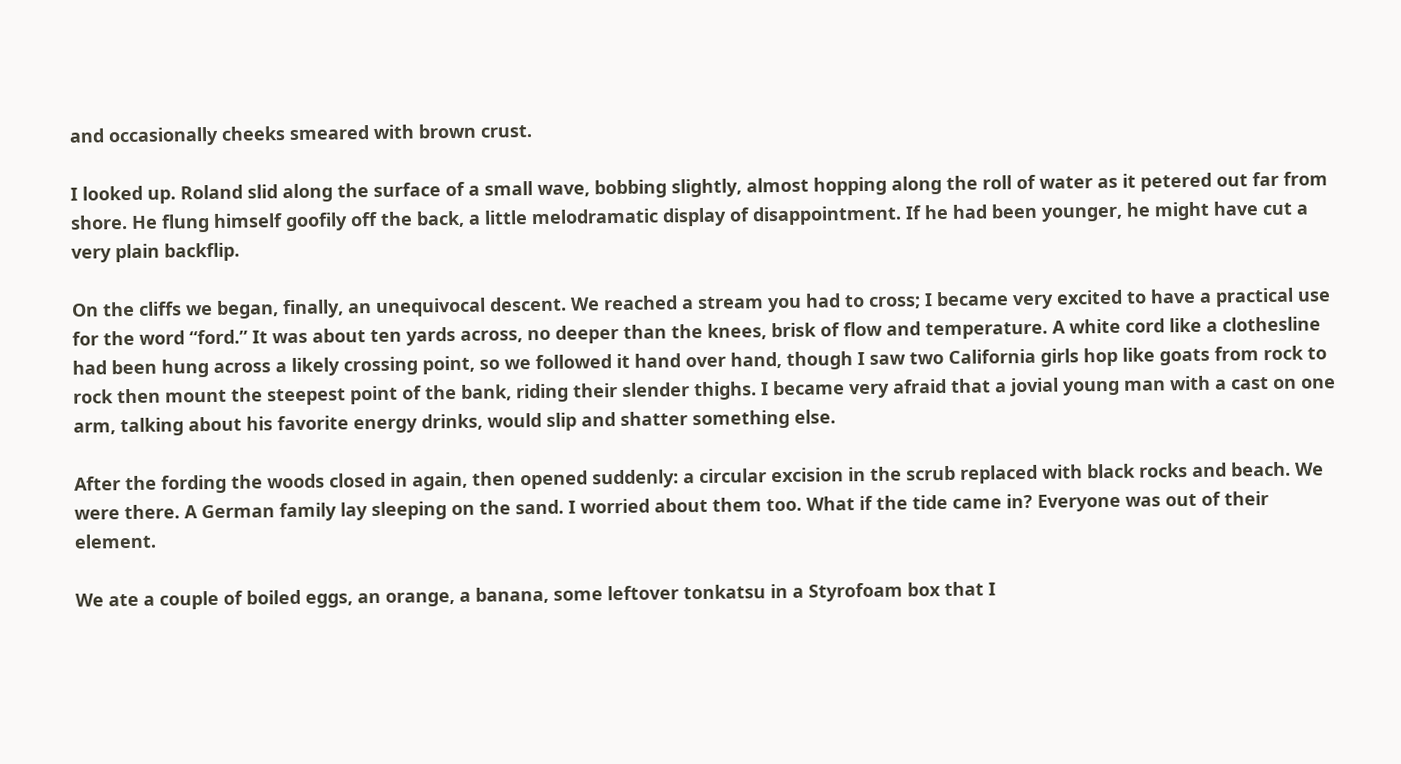and occasionally cheeks smeared with brown crust.

I looked up. Roland slid along the surface of a small wave, bobbing slightly, almost hopping along the roll of water as it petered out far from shore. He flung himself goofily off the back, a little melodramatic display of disappointment. If he had been younger, he might have cut a very plain backflip.

On the cliffs we began, finally, an unequivocal descent. We reached a stream you had to cross; I became very excited to have a practical use for the word “ford.” It was about ten yards across, no deeper than the knees, brisk of flow and temperature. A white cord like a clothesline had been hung across a likely crossing point, so we followed it hand over hand, though I saw two California girls hop like goats from rock to rock then mount the steepest point of the bank, riding their slender thighs. I became very afraid that a jovial young man with a cast on one arm, talking about his favorite energy drinks, would slip and shatter something else.

After the fording the woods closed in again, then opened suddenly: a circular excision in the scrub replaced with black rocks and beach. We were there. A German family lay sleeping on the sand. I worried about them too. What if the tide came in? Everyone was out of their element.

We ate a couple of boiled eggs, an orange, a banana, some leftover tonkatsu in a Styrofoam box that I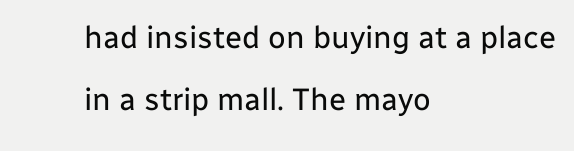had insisted on buying at a place in a strip mall. The mayo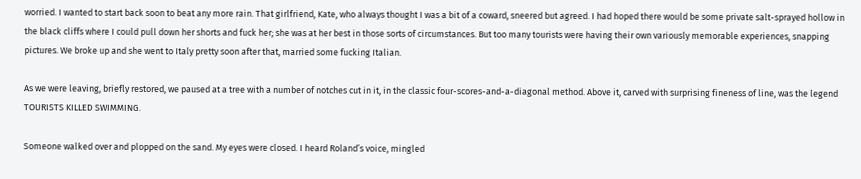worried. I wanted to start back soon to beat any more rain. That girlfriend, Kate, who always thought I was a bit of a coward, sneered but agreed. I had hoped there would be some private salt-sprayed hollow in the black cliffs where I could pull down her shorts and fuck her; she was at her best in those sorts of circumstances. But too many tourists were having their own variously memorable experiences, snapping pictures. We broke up and she went to Italy pretty soon after that, married some fucking Italian.

As we were leaving, briefly restored, we paused at a tree with a number of notches cut in it, in the classic four-scores-and-a-diagonal method. Above it, carved with surprising fineness of line, was the legend TOURISTS KILLED SWIMMING.

Someone walked over and plopped on the sand. My eyes were closed. I heard Roland’s voice, mingled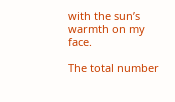with the sun’s warmth on my face.

The total number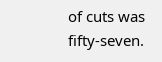of cuts was fifty-seven.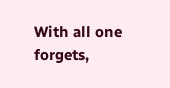With all one forgets,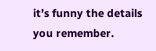it’s funny the details you remember.